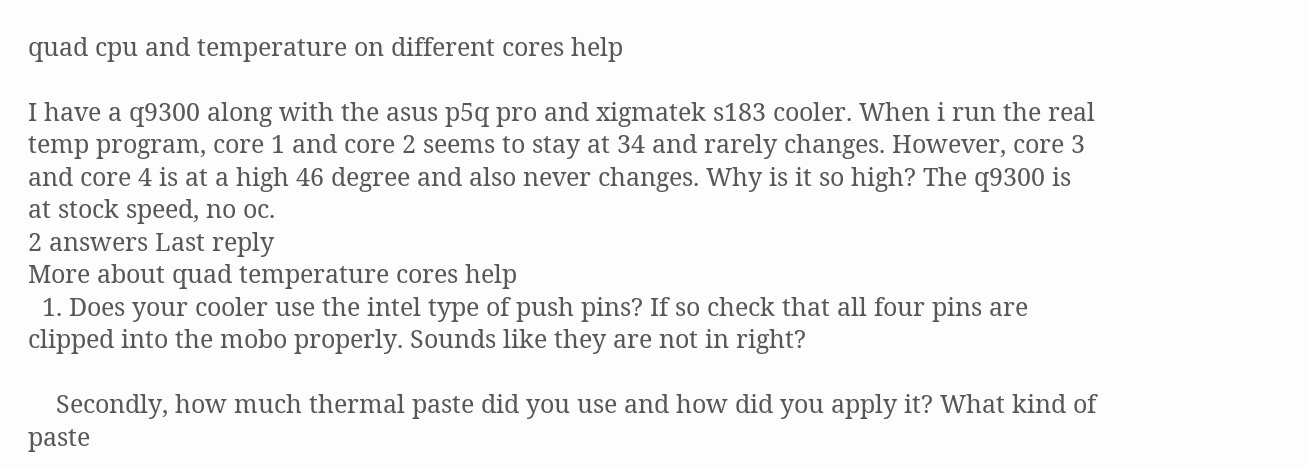quad cpu and temperature on different cores help

I have a q9300 along with the asus p5q pro and xigmatek s183 cooler. When i run the real temp program, core 1 and core 2 seems to stay at 34 and rarely changes. However, core 3 and core 4 is at a high 46 degree and also never changes. Why is it so high? The q9300 is at stock speed, no oc.
2 answers Last reply
More about quad temperature cores help
  1. Does your cooler use the intel type of push pins? If so check that all four pins are clipped into the mobo properly. Sounds like they are not in right?

    Secondly, how much thermal paste did you use and how did you apply it? What kind of paste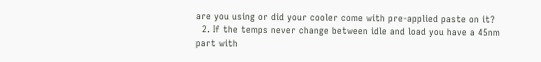are you using or did your cooler come with pre-applied paste on it?
  2. If the temps never change between idle and load you have a 45nm part with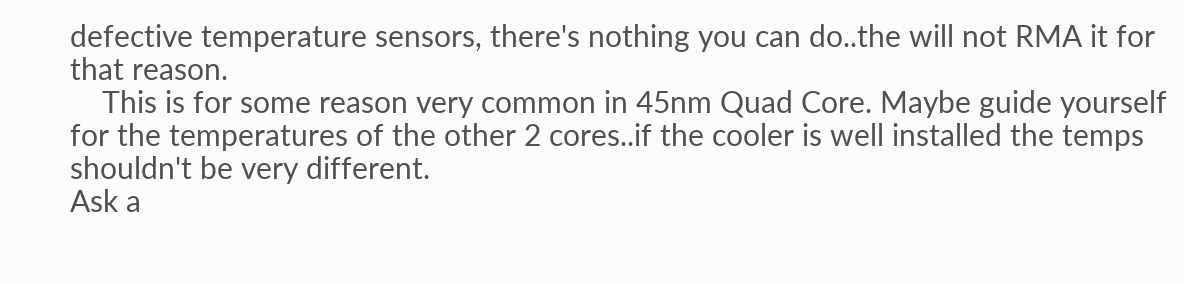defective temperature sensors, there's nothing you can do..the will not RMA it for that reason.
    This is for some reason very common in 45nm Quad Core. Maybe guide yourself for the temperatures of the other 2 cores..if the cooler is well installed the temps shouldn't be very different.
Ask a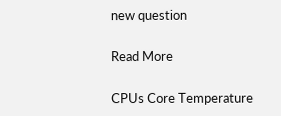new question

Read More

CPUs Core Temperature